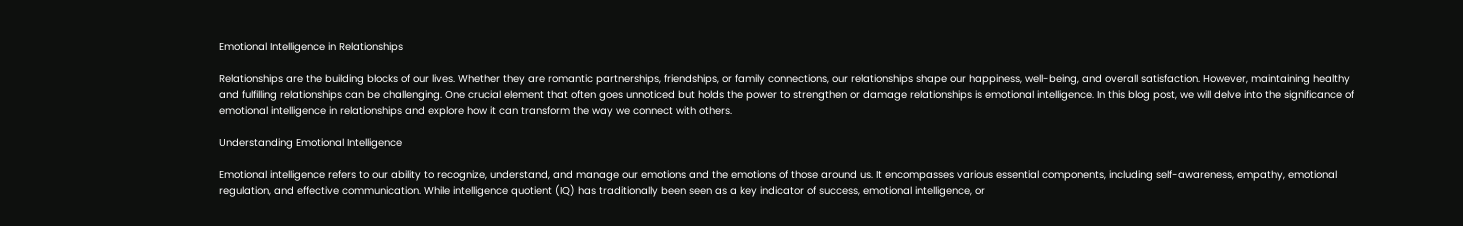Emotional Intelligence in Relationships

Relationships are the building blocks of our lives. Whether they are romantic partnerships, friendships, or family connections, our relationships shape our happiness, well-being, and overall satisfaction. However, maintaining healthy and fulfilling relationships can be challenging. One crucial element that often goes unnoticed but holds the power to strengthen or damage relationships is emotional intelligence. In this blog post, we will delve into the significance of emotional intelligence in relationships and explore how it can transform the way we connect with others.

Understanding Emotional Intelligence

Emotional intelligence refers to our ability to recognize, understand, and manage our emotions and the emotions of those around us. It encompasses various essential components, including self-awareness, empathy, emotional regulation, and effective communication. While intelligence quotient (IQ) has traditionally been seen as a key indicator of success, emotional intelligence, or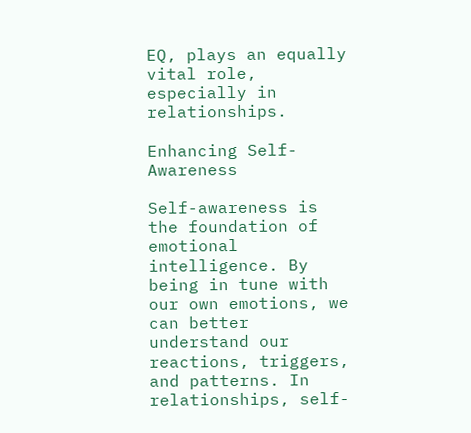EQ, plays an equally vital role, especially in relationships.

Enhancing Self-Awareness

Self-awareness is the foundation of emotional intelligence. By being in tune with our own emotions, we can better understand our reactions, triggers, and patterns. In relationships, self-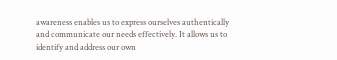awareness enables us to express ourselves authentically and communicate our needs effectively. It allows us to identify and address our own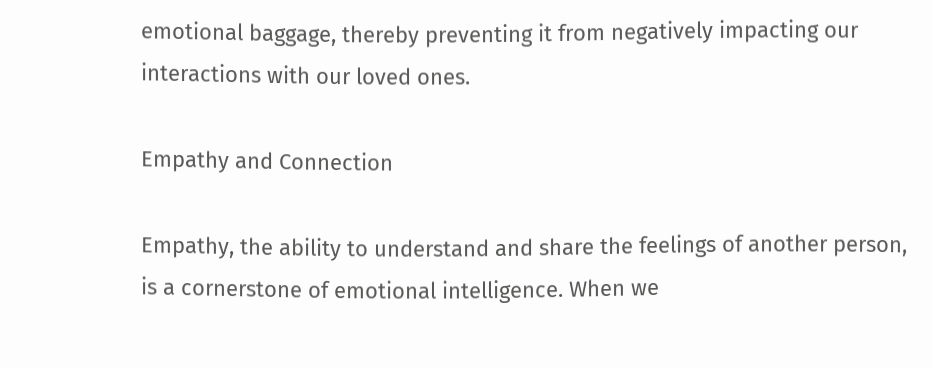emotional baggage, thereby preventing it from negatively impacting our interactions with our loved ones.

Empathy and Connection

Empathy, the ability to understand and share the feelings of another person, is a cornerstone of emotional intelligence. When we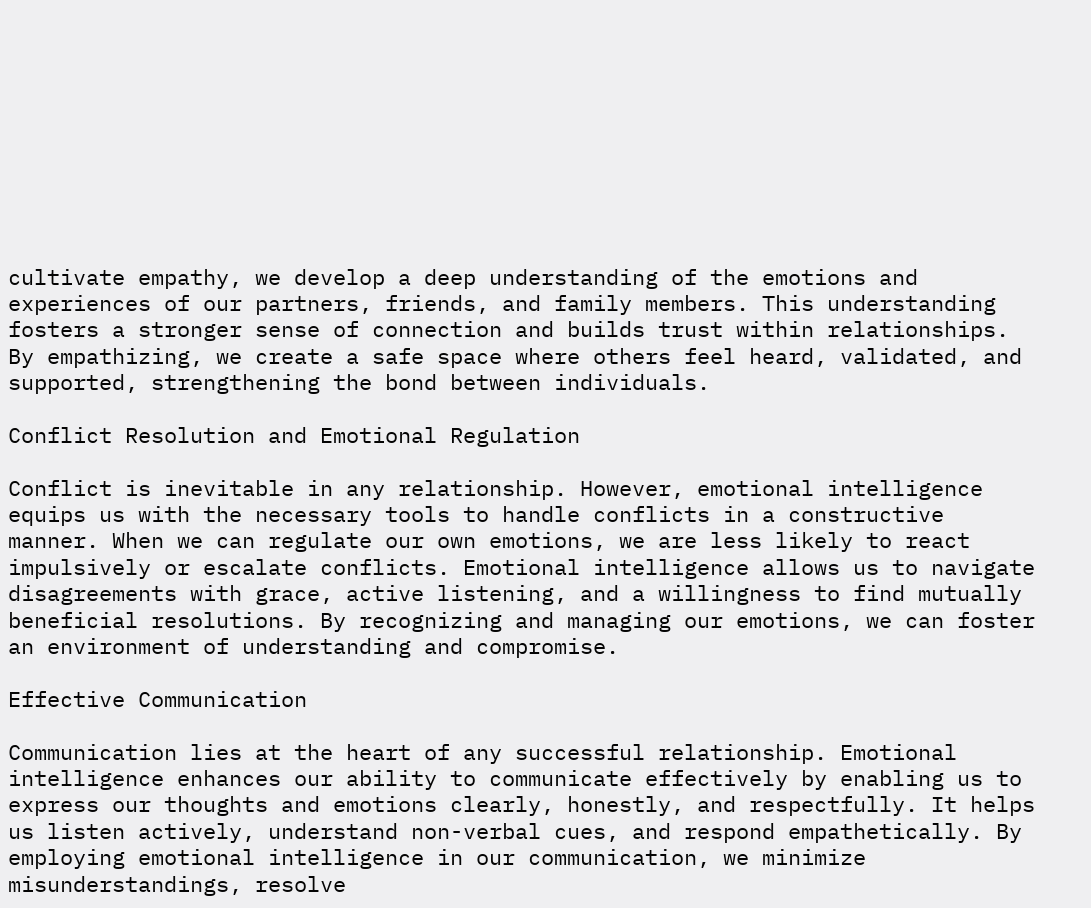cultivate empathy, we develop a deep understanding of the emotions and experiences of our partners, friends, and family members. This understanding fosters a stronger sense of connection and builds trust within relationships. By empathizing, we create a safe space where others feel heard, validated, and supported, strengthening the bond between individuals.

Conflict Resolution and Emotional Regulation

Conflict is inevitable in any relationship. However, emotional intelligence equips us with the necessary tools to handle conflicts in a constructive manner. When we can regulate our own emotions, we are less likely to react impulsively or escalate conflicts. Emotional intelligence allows us to navigate disagreements with grace, active listening, and a willingness to find mutually beneficial resolutions. By recognizing and managing our emotions, we can foster an environment of understanding and compromise.

Effective Communication

Communication lies at the heart of any successful relationship. Emotional intelligence enhances our ability to communicate effectively by enabling us to express our thoughts and emotions clearly, honestly, and respectfully. It helps us listen actively, understand non-verbal cues, and respond empathetically. By employing emotional intelligence in our communication, we minimize misunderstandings, resolve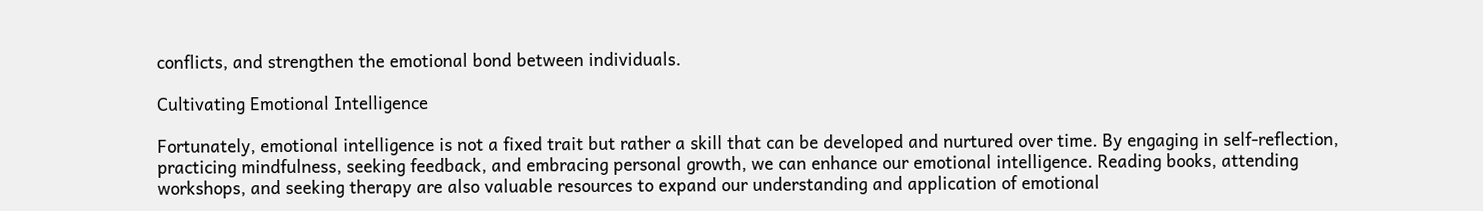conflicts, and strengthen the emotional bond between individuals.

Cultivating Emotional Intelligence

Fortunately, emotional intelligence is not a fixed trait but rather a skill that can be developed and nurtured over time. By engaging in self-reflection, practicing mindfulness, seeking feedback, and embracing personal growth, we can enhance our emotional intelligence. Reading books, attending workshops, and seeking therapy are also valuable resources to expand our understanding and application of emotional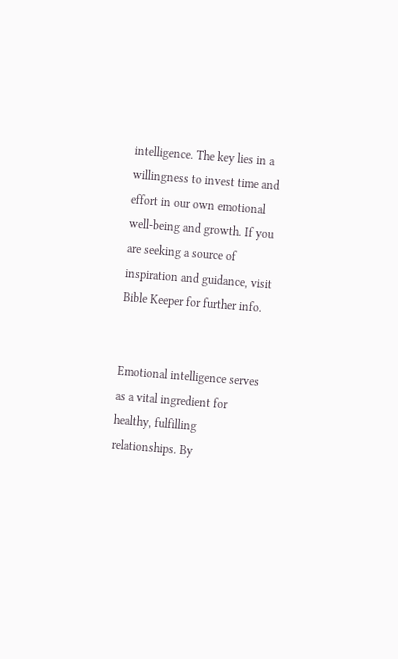intelligence. The key lies in a willingness to invest time and effort in our own emotional well-being and growth. If you are seeking a source of inspiration and guidance, visit Bible Keeper for further info.


Emotional intelligence serves as a vital ingredient for healthy, fulfilling relationships. By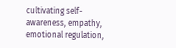cultivating self-awareness, empathy, emotional regulation,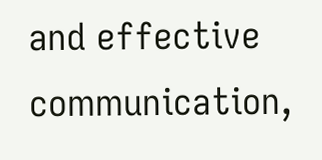and effective communication,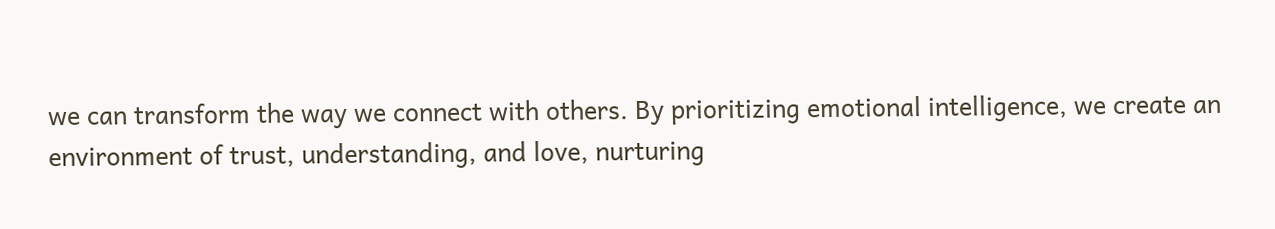we can transform the way we connect with others. By prioritizing emotional intelligence, we create an environment of trust, understanding, and love, nurturing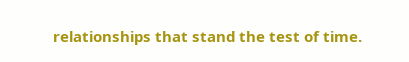relationships that stand the test of time.